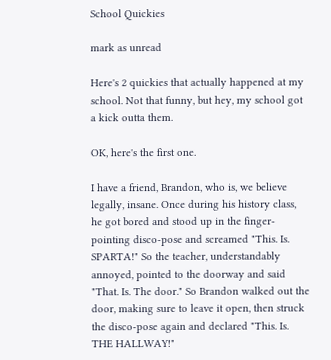School Quickies

mark as unread

Here's 2 quickies that actually happened at my school. Not that funny, but hey, my school got a kick outta them.

OK, here's the first one.

I have a friend, Brandon, who is, we believe legally, insane. Once during his history class, he got bored and stood up in the finger-pointing disco-pose and screamed "This. Is. SPARTA!" So the teacher, understandably annoyed, pointed to the doorway and said "That. Is. The door." So Brandon walked out the door, making sure to leave it open, then struck the disco-pose again and declared "This. Is. THE HALLWAY!"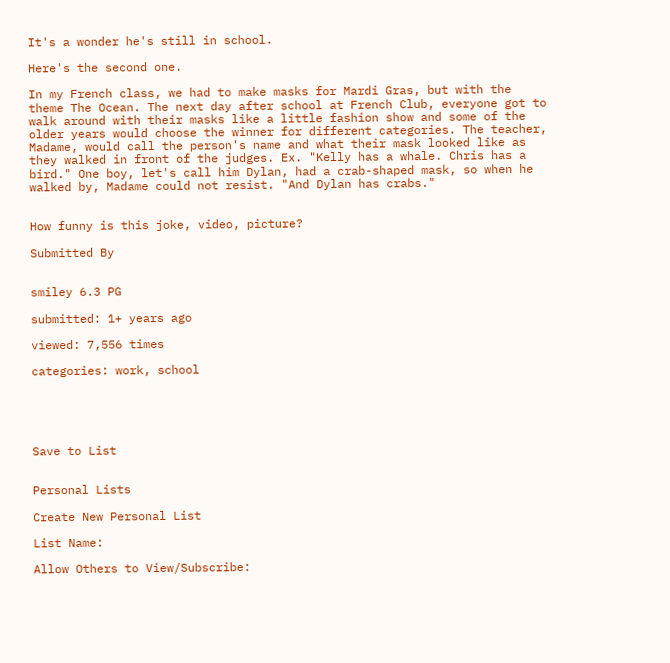It's a wonder he's still in school.

Here's the second one.

In my French class, we had to make masks for Mardi Gras, but with the theme The Ocean. The next day after school at French Club, everyone got to walk around with their masks like a little fashion show and some of the older years would choose the winner for different categories. The teacher, Madame, would call the person's name and what their mask looked like as they walked in front of the judges. Ex. "Kelly has a whale. Chris has a bird." One boy, let's call him Dylan, had a crab-shaped mask, so when he walked by, Madame could not resist. "And Dylan has crabs."


How funny is this joke, video, picture?

Submitted By


smiley 6.3 PG

submitted: 1+ years ago

viewed: 7,556 times

categories: work, school





Save to List


Personal Lists

Create New Personal List

List Name:

Allow Others to View/Subscribe: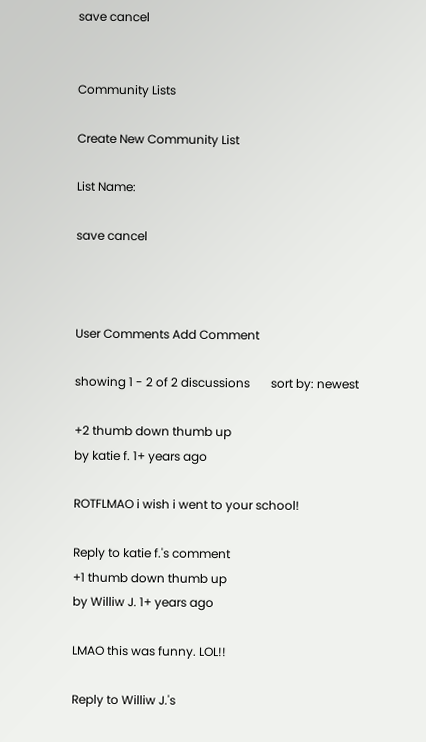save cancel


Community Lists

Create New Community List

List Name:

save cancel



User Comments Add Comment

showing 1 - 2 of 2 discussions       sort by: newest

+2 thumb down thumb up
by katie f. 1+ years ago

ROTFLMAO i wish i went to your school!

Reply to katie f.'s comment
+1 thumb down thumb up
by Williw J. 1+ years ago

LMAO this was funny. LOL!!

Reply to Williw J.'s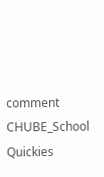comment
CHUBE_School Quickies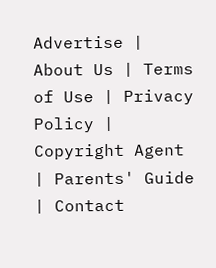Advertise | About Us | Terms of Use | Privacy Policy | Copyright Agent | Parents' Guide | Contact